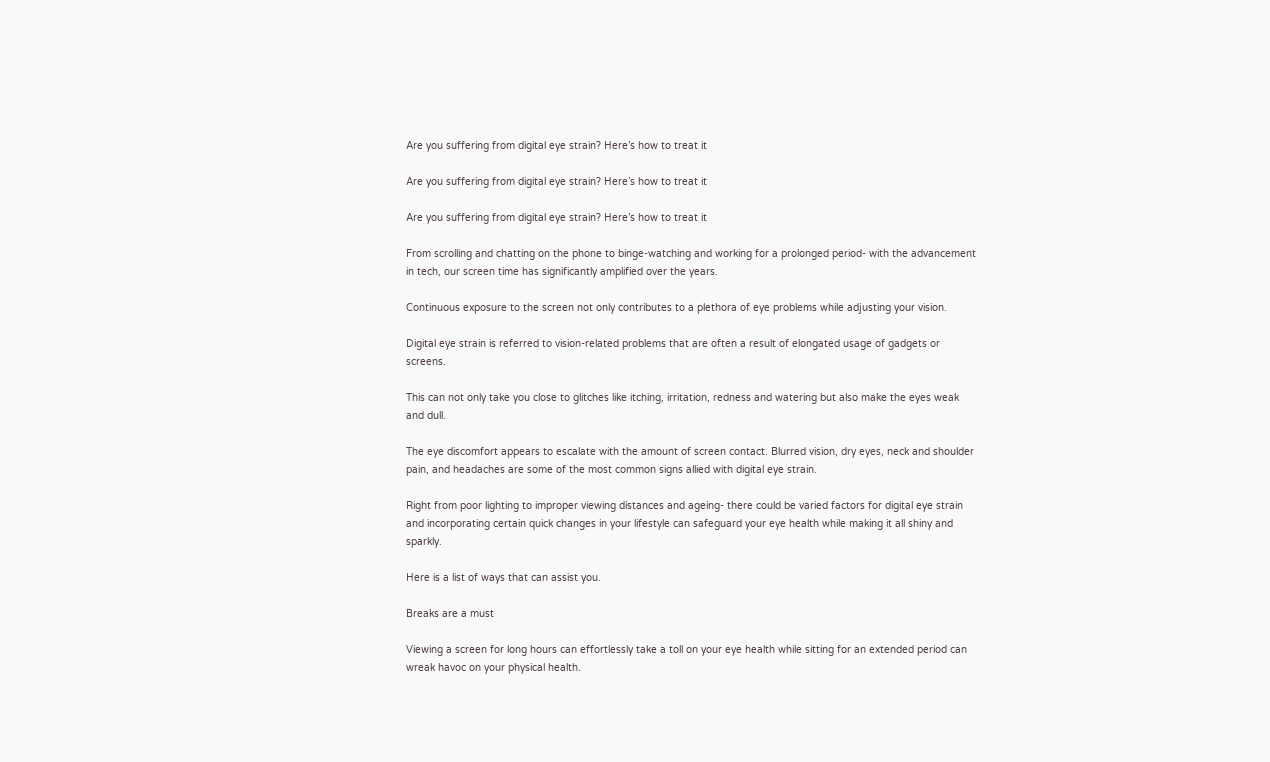Are you suffering from digital eye strain? Here’s how to treat it

Are you suffering from digital eye strain? Here’s how to treat it

Are you suffering from digital eye strain? Here’s how to treat it

From scrolling and chatting on the phone to binge-watching and working for a prolonged period- with the advancement in tech, our screen time has significantly amplified over the years.

Continuous exposure to the screen not only contributes to a plethora of eye problems while adjusting your vision.

Digital eye strain is referred to vision-related problems that are often a result of elongated usage of gadgets or screens.

This can not only take you close to glitches like itching, irritation, redness and watering but also make the eyes weak and dull.

The eye discomfort appears to escalate with the amount of screen contact. Blurred vision, dry eyes, neck and shoulder pain, and headaches are some of the most common signs allied with digital eye strain.

Right from poor lighting to improper viewing distances and ageing- there could be varied factors for digital eye strain and incorporating certain quick changes in your lifestyle can safeguard your eye health while making it all shiny and sparkly.

Here is a list of ways that can assist you.

Breaks are a must

Viewing a screen for long hours can effortlessly take a toll on your eye health while sitting for an extended period can wreak havoc on your physical health.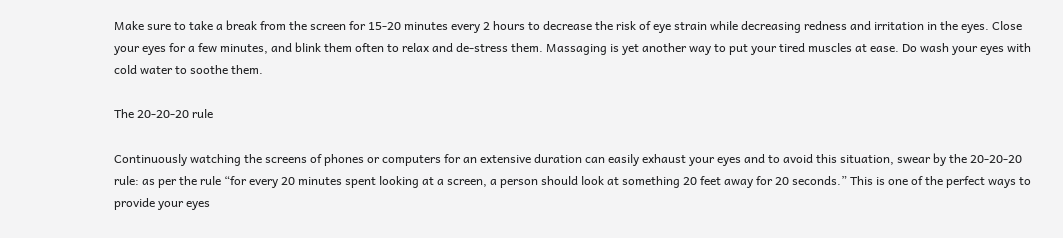Make sure to take a break from the screen for 15-20 minutes every 2 hours to decrease the risk of eye strain while decreasing redness and irritation in the eyes. Close your eyes for a few minutes, and blink them often to relax and de-stress them. Massaging is yet another way to put your tired muscles at ease. Do wash your eyes with cold water to soothe them.

The 20-20-20 rule

Continuously watching the screens of phones or computers for an extensive duration can easily exhaust your eyes and to avoid this situation, swear by the 20-20-20 rule: as per the rule “for every 20 minutes spent looking at a screen, a person should look at something 20 feet away for 20 seconds.” This is one of the perfect ways to provide your eyes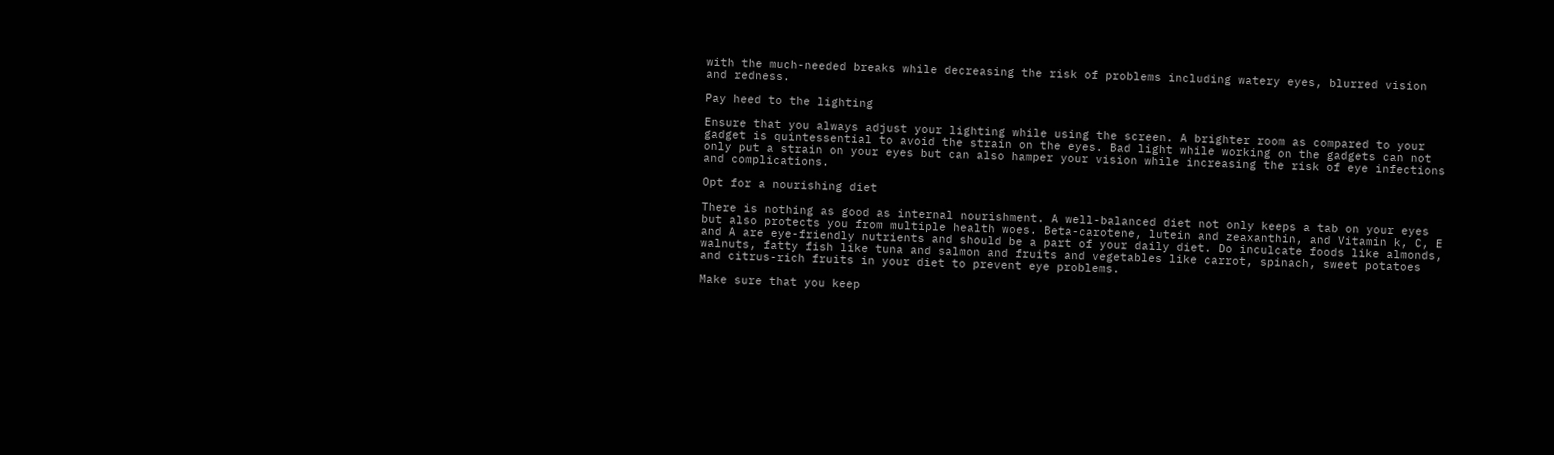with the much-needed breaks while decreasing the risk of problems including watery eyes, blurred vision and redness.

Pay heed to the lighting

Ensure that you always adjust your lighting while using the screen. A brighter room as compared to your gadget is quintessential to avoid the strain on the eyes. Bad light while working on the gadgets can not only put a strain on your eyes but can also hamper your vision while increasing the risk of eye infections and complications.

Opt for a nourishing diet

There is nothing as good as internal nourishment. A well-balanced diet not only keeps a tab on your eyes but also protects you from multiple health woes. Beta-carotene, lutein and zeaxanthin, and Vitamin k, C, E and A are eye-friendly nutrients and should be a part of your daily diet. Do inculcate foods like almonds, walnuts, fatty fish like tuna and salmon and fruits and vegetables like carrot, spinach, sweet potatoes and citrus-rich fruits in your diet to prevent eye problems.

Make sure that you keep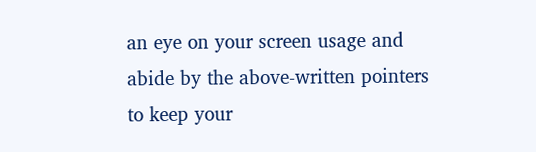an eye on your screen usage and abide by the above-written pointers to keep your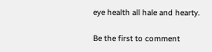eye health all hale and hearty.

Be the first to comment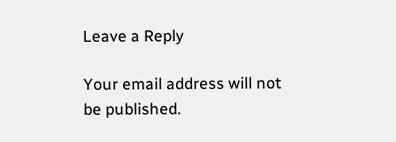Leave a Reply

Your email address will not be published.